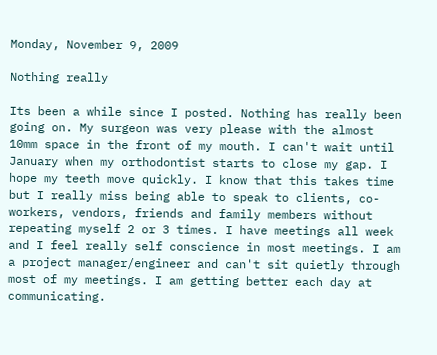Monday, November 9, 2009

Nothing really

Its been a while since I posted. Nothing has really been going on. My surgeon was very please with the almost 10mm space in the front of my mouth. I can't wait until January when my orthodontist starts to close my gap. I hope my teeth move quickly. I know that this takes time but I really miss being able to speak to clients, co-workers, vendors, friends and family members without repeating myself 2 or 3 times. I have meetings all week and I feel really self conscience in most meetings. I am a project manager/engineer and can't sit quietly through most of my meetings. I am getting better each day at communicating.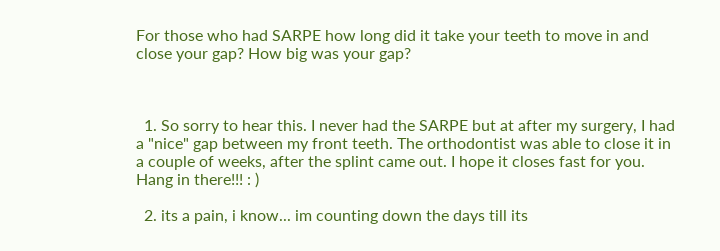For those who had SARPE how long did it take your teeth to move in and close your gap? How big was your gap?



  1. So sorry to hear this. I never had the SARPE but at after my surgery, I had a "nice" gap between my front teeth. The orthodontist was able to close it in a couple of weeks, after the splint came out. I hope it closes fast for you. Hang in there!!! : )

  2. its a pain, i know... im counting down the days till its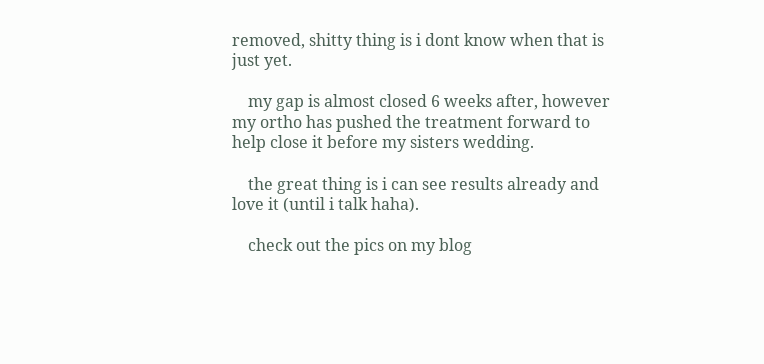removed, shitty thing is i dont know when that is just yet.

    my gap is almost closed 6 weeks after, however my ortho has pushed the treatment forward to help close it before my sisters wedding.

    the great thing is i can see results already and love it (until i talk haha).

    check out the pics on my blog